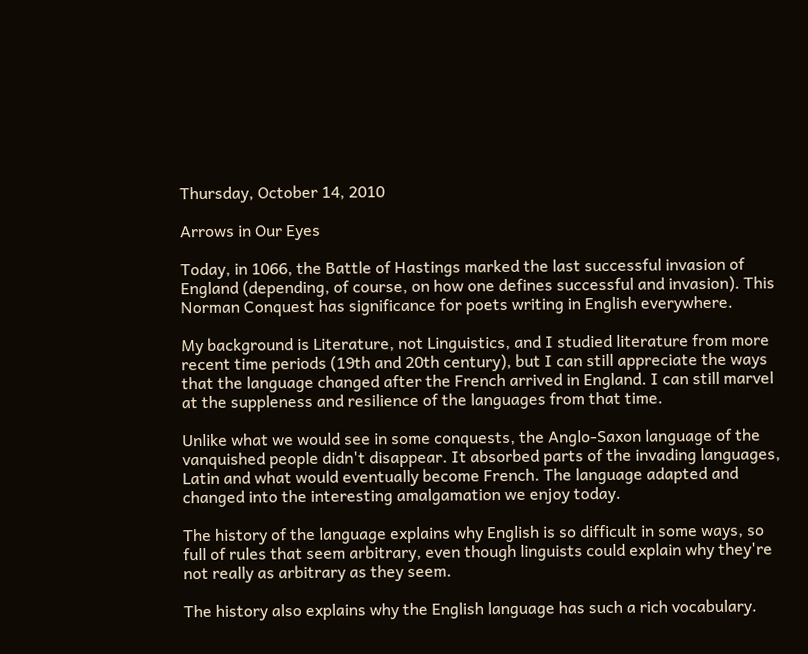Thursday, October 14, 2010

Arrows in Our Eyes

Today, in 1066, the Battle of Hastings marked the last successful invasion of England (depending, of course, on how one defines successful and invasion). This Norman Conquest has significance for poets writing in English everywhere.

My background is Literature, not Linguistics, and I studied literature from more recent time periods (19th and 20th century), but I can still appreciate the ways that the language changed after the French arrived in England. I can still marvel at the suppleness and resilience of the languages from that time.

Unlike what we would see in some conquests, the Anglo-Saxon language of the vanquished people didn't disappear. It absorbed parts of the invading languages, Latin and what would eventually become French. The language adapted and changed into the interesting amalgamation we enjoy today.

The history of the language explains why English is so difficult in some ways, so full of rules that seem arbitrary, even though linguists could explain why they're not really as arbitrary as they seem.

The history also explains why the English language has such a rich vocabulary.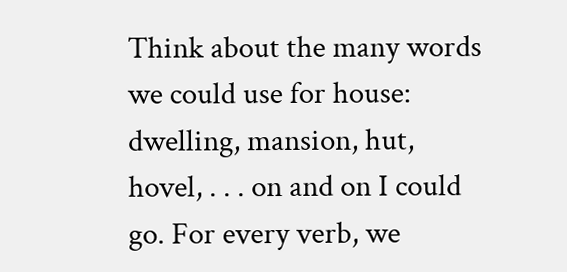Think about the many words we could use for house: dwelling, mansion, hut, hovel, . . . on and on I could go. For every verb, we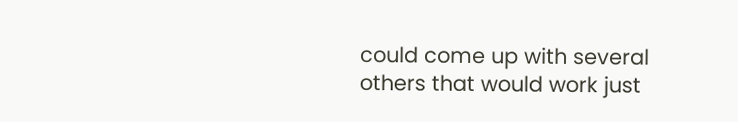could come up with several others that would work just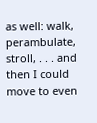as well: walk, perambulate, stroll, . . . and then I could move to even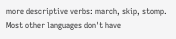more descriptive verbs: march, skip, stomp. Most other languages don't have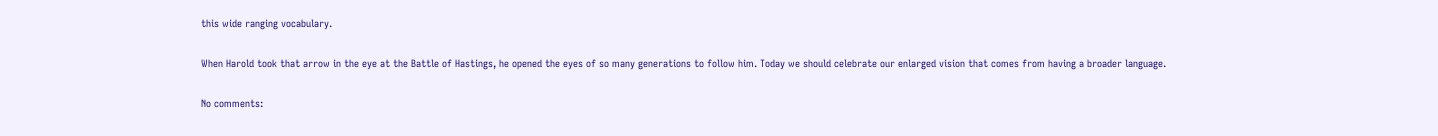this wide ranging vocabulary.

When Harold took that arrow in the eye at the Battle of Hastings, he opened the eyes of so many generations to follow him. Today we should celebrate our enlarged vision that comes from having a broader language.

No comments: